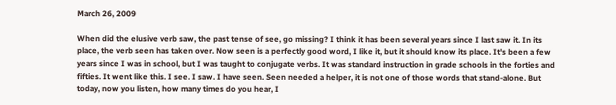March 26, 2009

When did the elusive verb saw, the past tense of see, go missing? I think it has been several years since I last saw it. In its place, the verb seen has taken over. Now seen is a perfectly good word, I like it, but it should know its place. It's been a few years since I was in school, but I was taught to conjugate verbs. It was standard instruction in grade schools in the forties and fifties. It went like this. I see. I saw. I have seen. Seen needed a helper, it is not one of those words that stand-alone. But today, now you listen, how many times do you hear, I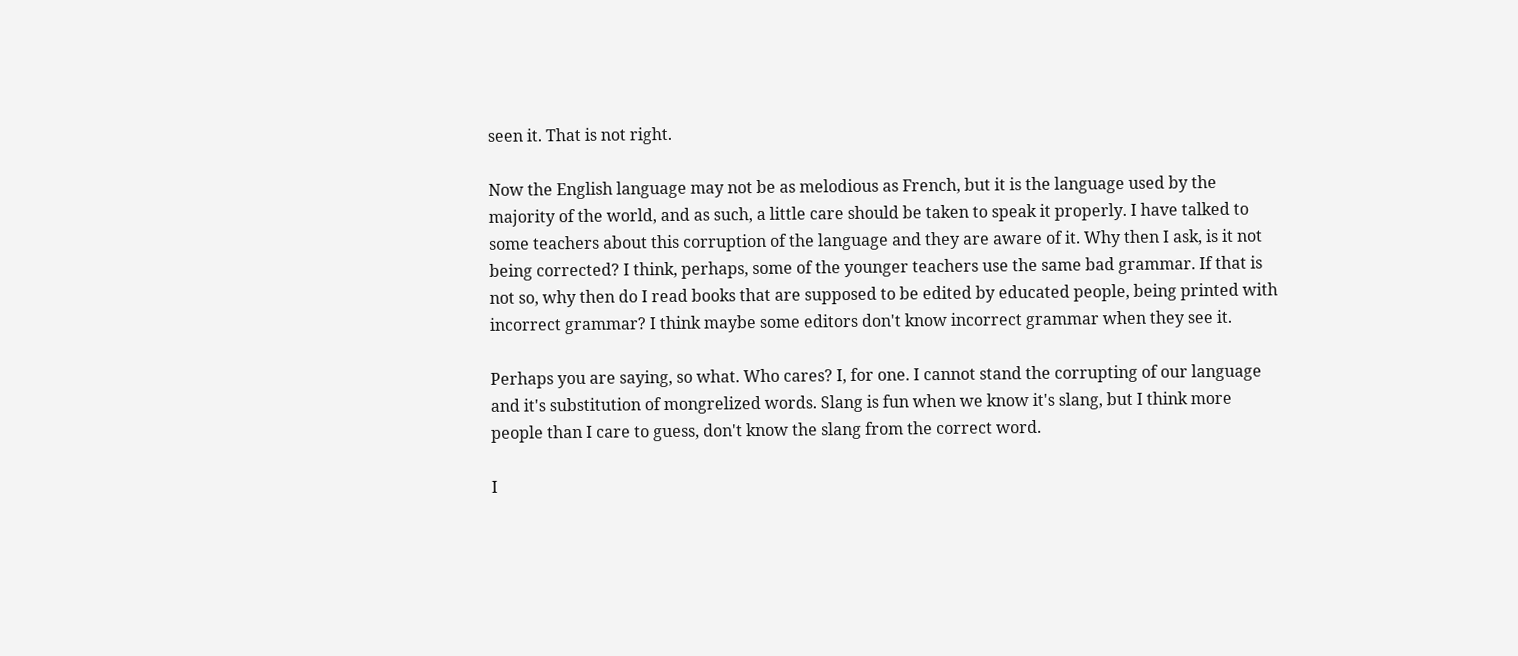seen it. That is not right.

Now the English language may not be as melodious as French, but it is the language used by the majority of the world, and as such, a little care should be taken to speak it properly. I have talked to some teachers about this corruption of the language and they are aware of it. Why then I ask, is it not being corrected? I think, perhaps, some of the younger teachers use the same bad grammar. If that is not so, why then do I read books that are supposed to be edited by educated people, being printed with incorrect grammar? I think maybe some editors don't know incorrect grammar when they see it.

Perhaps you are saying, so what. Who cares? I, for one. I cannot stand the corrupting of our language and it's substitution of mongrelized words. Slang is fun when we know it's slang, but I think more people than I care to guess, don't know the slang from the correct word.

I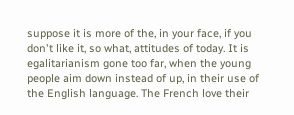suppose it is more of the, in your face, if you don't like it, so what, attitudes of today. It is egalitarianism gone too far, when the young people aim down instead of up, in their use of the English language. The French love their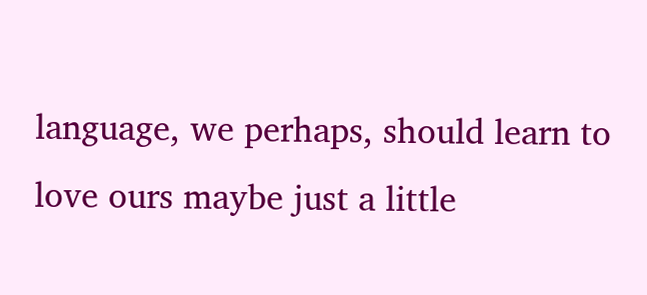language, we perhaps, should learn to love ours maybe just a little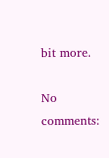bit more.

No comments: